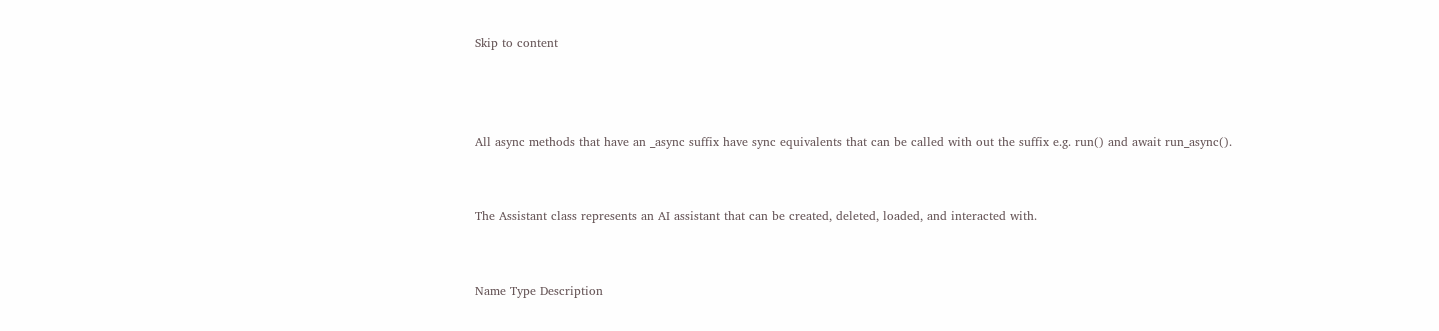Skip to content



All async methods that have an _async suffix have sync equivalents that can be called with out the suffix e.g. run() and await run_async().


The Assistant class represents an AI assistant that can be created, deleted, loaded, and interacted with.


Name Type Description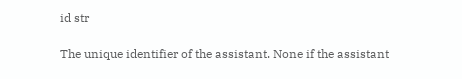id str

The unique identifier of the assistant. None if the assistant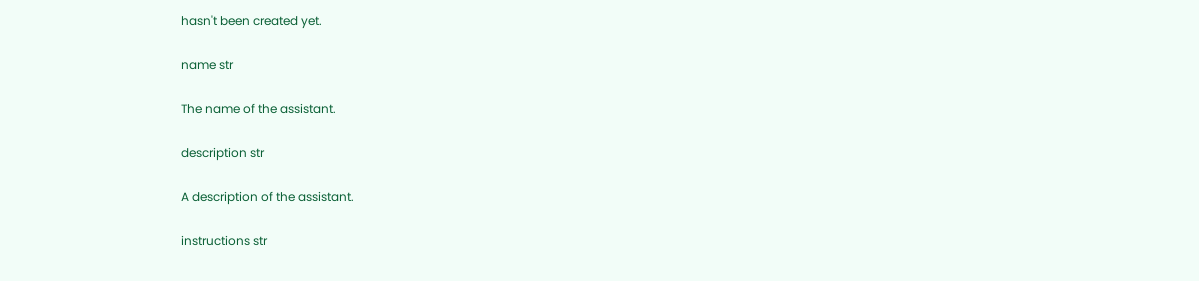hasn't been created yet.

name str

The name of the assistant.

description str

A description of the assistant.

instructions str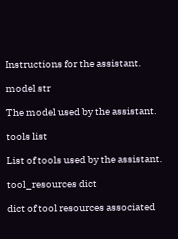Instructions for the assistant.

model str

The model used by the assistant.

tools list

List of tools used by the assistant.

tool_resources dict

dict of tool resources associated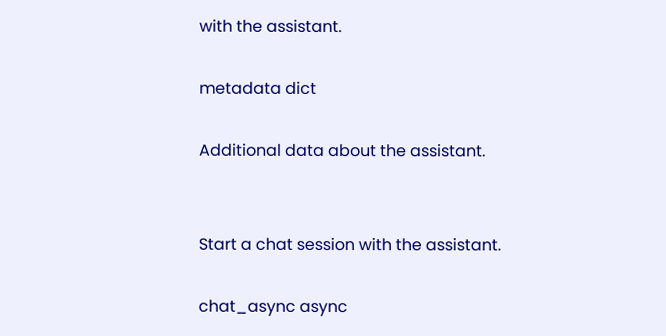with the assistant.

metadata dict

Additional data about the assistant.


Start a chat session with the assistant.

chat_async async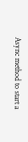Async method to start a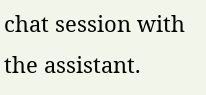chat session with the assistant.